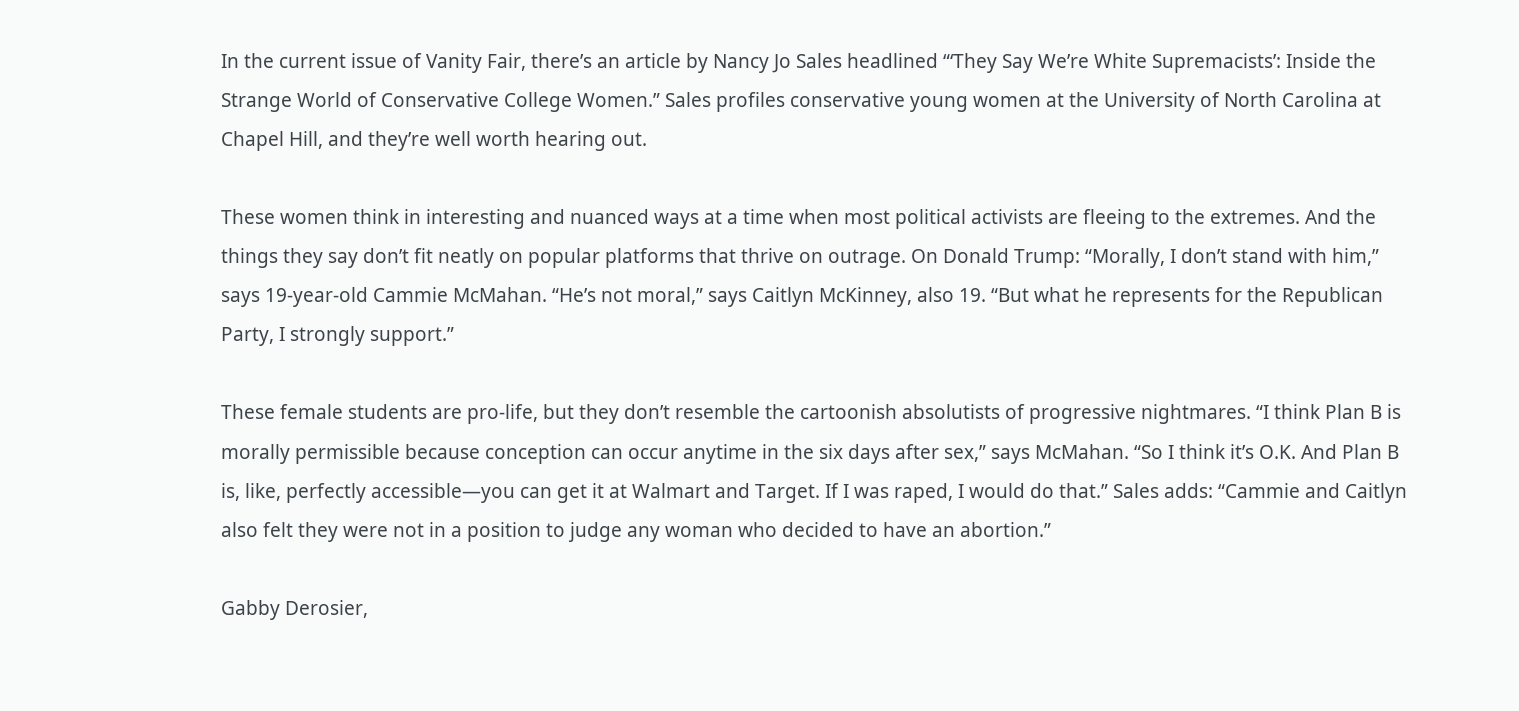In the current issue of Vanity Fair, there’s an article by Nancy Jo Sales headlined “‘They Say We’re White Supremacists’: Inside the Strange World of Conservative College Women.” Sales profiles conservative young women at the University of North Carolina at Chapel Hill, and they’re well worth hearing out.

These women think in interesting and nuanced ways at a time when most political activists are fleeing to the extremes. And the things they say don’t fit neatly on popular platforms that thrive on outrage. On Donald Trump: “Morally, I don’t stand with him,” says 19-year-old Cammie McMahan. “He’s not moral,” says Caitlyn McKinney, also 19. “But what he represents for the Republican Party, I strongly support.”

These female students are pro-life, but they don’t resemble the cartoonish absolutists of progressive nightmares. “I think Plan B is morally permissible because conception can occur anytime in the six days after sex,” says McMahan. “So I think it’s O.K. And Plan B is, like, perfectly accessible—you can get it at Walmart and Target. If I was raped, I would do that.” Sales adds: “Cammie and Caitlyn also felt they were not in a position to judge any woman who decided to have an abortion.”

Gabby Derosier,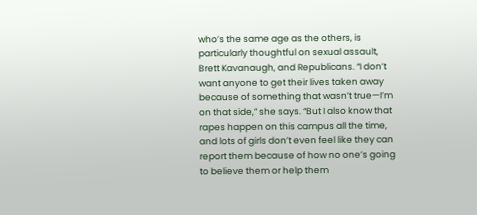who’s the same age as the others, is particularly thoughtful on sexual assault, Brett Kavanaugh, and Republicans. “I don’t want anyone to get their lives taken away because of something that wasn’t true—I’m on that side,” she says. “But I also know that rapes happen on this campus all the time, and lots of girls don’t even feel like they can report them because of how no one’s going to believe them or help them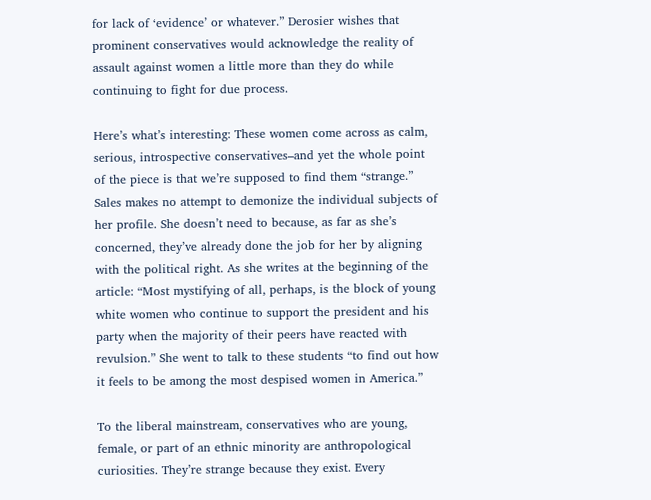for lack of ‘evidence’ or whatever.” Derosier wishes that prominent conservatives would acknowledge the reality of assault against women a little more than they do while continuing to fight for due process.

Here’s what’s interesting: These women come across as calm, serious, introspective conservatives–and yet the whole point of the piece is that we’re supposed to find them “strange.” Sales makes no attempt to demonize the individual subjects of her profile. She doesn’t need to because, as far as she’s concerned, they’ve already done the job for her by aligning with the political right. As she writes at the beginning of the article: “Most mystifying of all, perhaps, is the block of young white women who continue to support the president and his party when the majority of their peers have reacted with revulsion.” She went to talk to these students “to find out how it feels to be among the most despised women in America.”

To the liberal mainstream, conservatives who are young, female, or part of an ethnic minority are anthropological curiosities. They’re strange because they exist. Every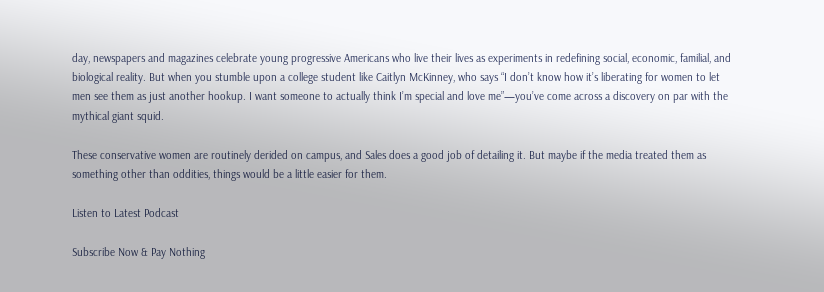day, newspapers and magazines celebrate young progressive Americans who live their lives as experiments in redefining social, economic, familial, and biological reality. But when you stumble upon a college student like Caitlyn McKinney, who says “I don’t know how it’s liberating for women to let men see them as just another hookup. I want someone to actually think I’m special and love me”—you’ve come across a discovery on par with the mythical giant squid.

These conservative women are routinely derided on campus, and Sales does a good job of detailing it. But maybe if the media treated them as something other than oddities, things would be a little easier for them.

Listen to Latest Podcast

Subscribe Now & Pay Nothing